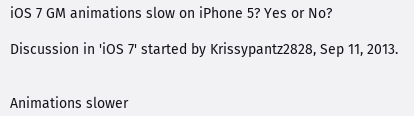iOS 7 GM animations slow on iPhone 5? Yes or No?

Discussion in 'iOS 7' started by Krissypantz2828, Sep 11, 2013.


Animations slower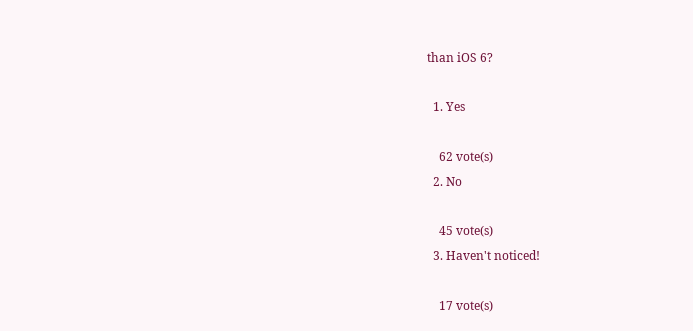than iOS 6?

  1. Yes

    62 vote(s)
  2. No

    45 vote(s)
  3. Haven't noticed!

    17 vote(s)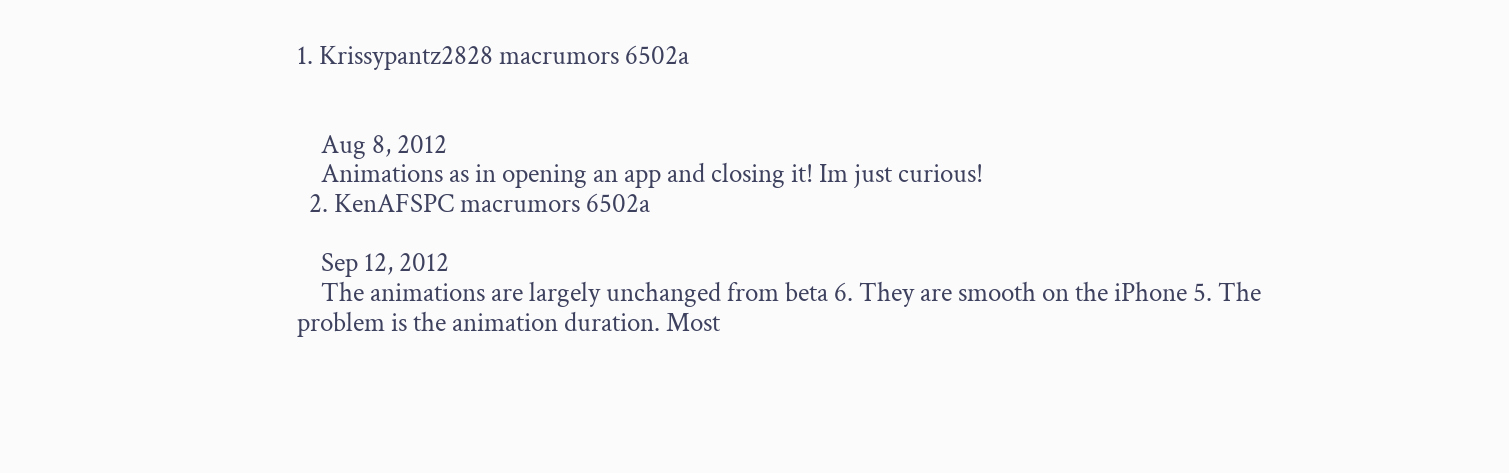1. Krissypantz2828 macrumors 6502a


    Aug 8, 2012
    Animations as in opening an app and closing it! Im just curious!
  2. KenAFSPC macrumors 6502a

    Sep 12, 2012
    The animations are largely unchanged from beta 6. They are smooth on the iPhone 5. The problem is the animation duration. Most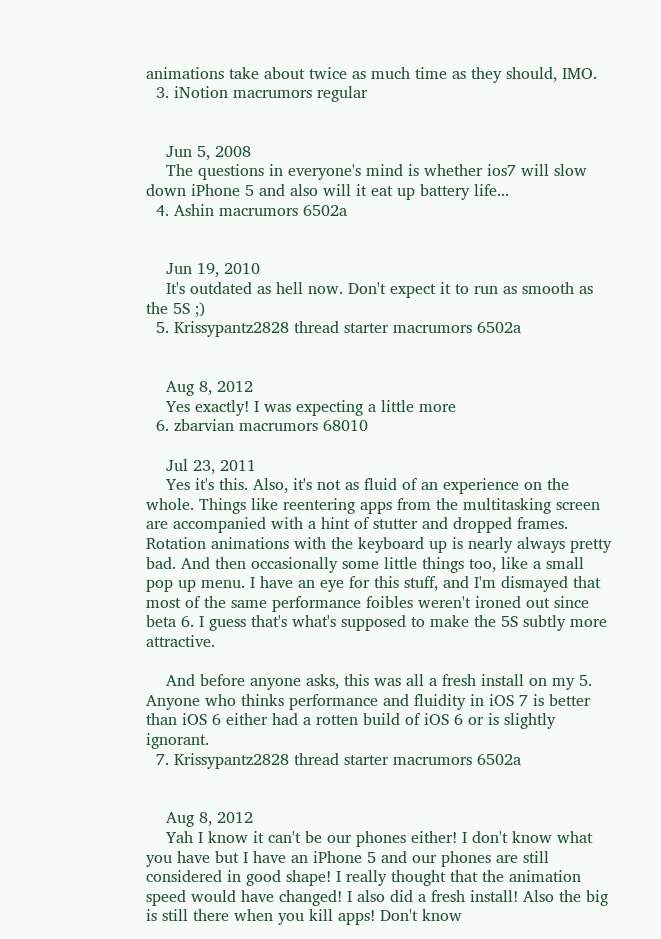animations take about twice as much time as they should, IMO.
  3. iNotion macrumors regular


    Jun 5, 2008
    The questions in everyone's mind is whether ios7 will slow down iPhone 5 and also will it eat up battery life...
  4. Ashin macrumors 6502a


    Jun 19, 2010
    It's outdated as hell now. Don't expect it to run as smooth as the 5S ;)
  5. Krissypantz2828 thread starter macrumors 6502a


    Aug 8, 2012
    Yes exactly! I was expecting a little more
  6. zbarvian macrumors 68010

    Jul 23, 2011
    Yes it's this. Also, it's not as fluid of an experience on the whole. Things like reentering apps from the multitasking screen are accompanied with a hint of stutter and dropped frames. Rotation animations with the keyboard up is nearly always pretty bad. And then occasionally some little things too, like a small pop up menu. I have an eye for this stuff, and I'm dismayed that most of the same performance foibles weren't ironed out since beta 6. I guess that's what's supposed to make the 5S subtly more attractive.

    And before anyone asks, this was all a fresh install on my 5. Anyone who thinks performance and fluidity in iOS 7 is better than iOS 6 either had a rotten build of iOS 6 or is slightly ignorant.
  7. Krissypantz2828 thread starter macrumors 6502a


    Aug 8, 2012
    Yah I know it can't be our phones either! I don't know what you have but I have an iPhone 5 and our phones are still considered in good shape! I really thought that the animation speed would have changed! I also did a fresh install! Also the big is still there when you kill apps! Don't know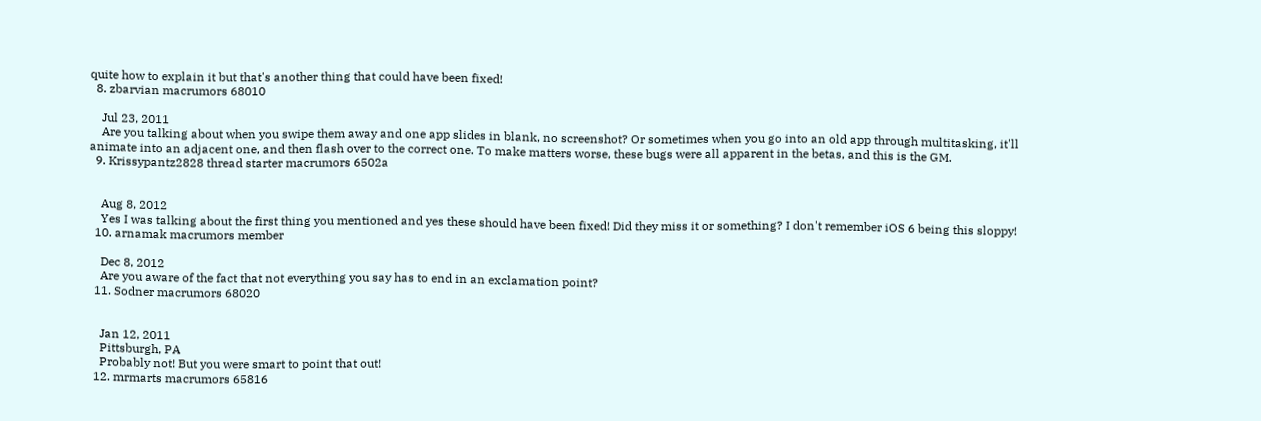quite how to explain it but that's another thing that could have been fixed!
  8. zbarvian macrumors 68010

    Jul 23, 2011
    Are you talking about when you swipe them away and one app slides in blank, no screenshot? Or sometimes when you go into an old app through multitasking, it'll animate into an adjacent one, and then flash over to the correct one. To make matters worse, these bugs were all apparent in the betas, and this is the GM.
  9. Krissypantz2828 thread starter macrumors 6502a


    Aug 8, 2012
    Yes I was talking about the first thing you mentioned and yes these should have been fixed! Did they miss it or something? I don't remember iOS 6 being this sloppy!
  10. arnamak macrumors member

    Dec 8, 2012
    Are you aware of the fact that not everything you say has to end in an exclamation point?
  11. Sodner macrumors 68020


    Jan 12, 2011
    Pittsburgh, PA
    Probably not! But you were smart to point that out!
  12. mrmarts macrumors 65816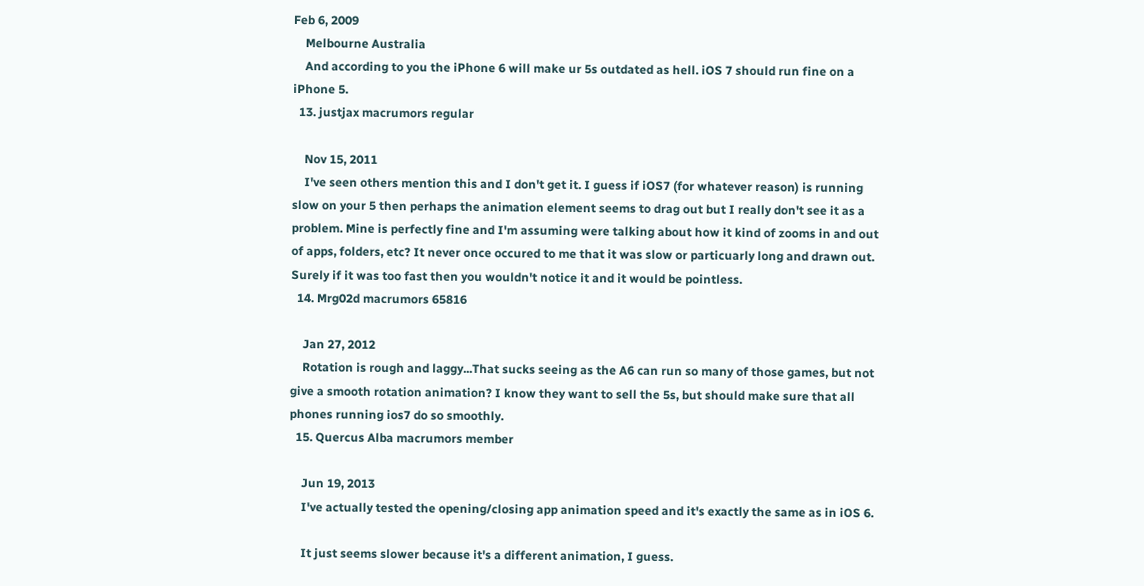Feb 6, 2009
    Melbourne Australia
    And according to you the iPhone 6 will make ur 5s outdated as hell. iOS 7 should run fine on a iPhone 5.
  13. justjax macrumors regular

    Nov 15, 2011
    I've seen others mention this and I don't get it. I guess if iOS7 (for whatever reason) is running slow on your 5 then perhaps the animation element seems to drag out but I really don't see it as a problem. Mine is perfectly fine and I'm assuming were talking about how it kind of zooms in and out of apps, folders, etc? It never once occured to me that it was slow or particuarly long and drawn out. Surely if it was too fast then you wouldn't notice it and it would be pointless.
  14. Mrg02d macrumors 65816

    Jan 27, 2012
    Rotation is rough and laggy...That sucks seeing as the A6 can run so many of those games, but not give a smooth rotation animation? I know they want to sell the 5s, but should make sure that all phones running ios7 do so smoothly.
  15. Quercus Alba macrumors member

    Jun 19, 2013
    I've actually tested the opening/closing app animation speed and it's exactly the same as in iOS 6.

    It just seems slower because it's a different animation, I guess.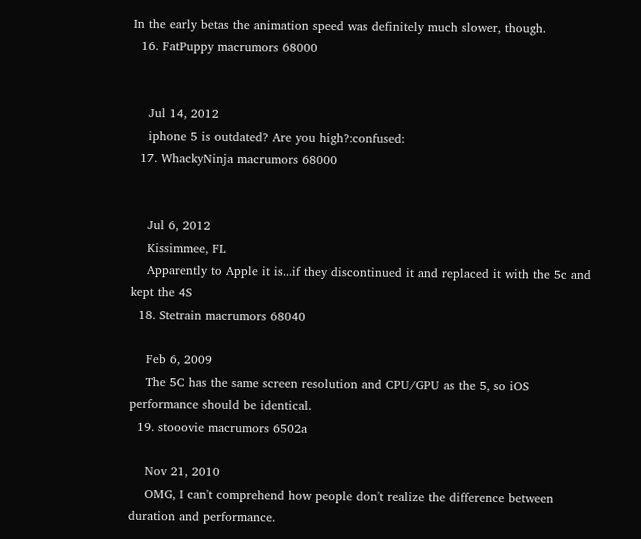In the early betas the animation speed was definitely much slower, though.
  16. FatPuppy macrumors 68000


    Jul 14, 2012
    iphone 5 is outdated? Are you high?:confused:
  17. WhackyNinja macrumors 68000


    Jul 6, 2012
    Kissimmee, FL
    Apparently to Apple it is...if they discontinued it and replaced it with the 5c and kept the 4S
  18. Stetrain macrumors 68040

    Feb 6, 2009
    The 5C has the same screen resolution and CPU/GPU as the 5, so iOS performance should be identical.
  19. stooovie macrumors 6502a

    Nov 21, 2010
    OMG, I can't comprehend how people don't realize the difference between duration and performance.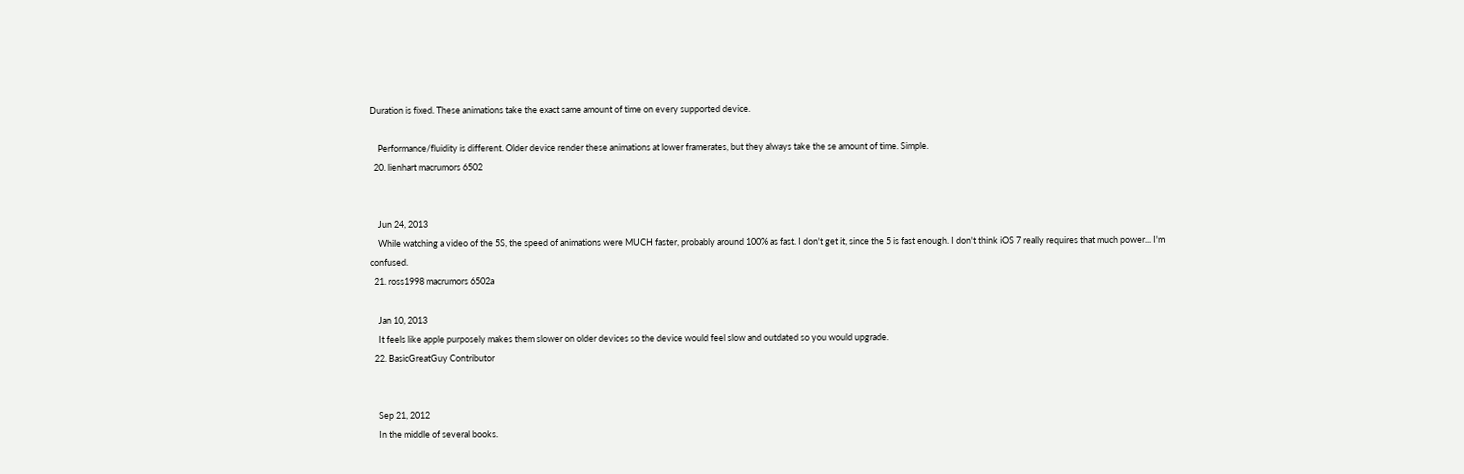Duration is fixed. These animations take the exact same amount of time on every supported device.

    Performance/fluidity is different. Older device render these animations at lower framerates, but they always take the se amount of time. Simple.
  20. lienhart macrumors 6502


    Jun 24, 2013
    While watching a video of the 5S, the speed of animations were MUCH faster, probably around 100% as fast. I don't get it, since the 5 is fast enough. I don't think iOS 7 really requires that much power... I'm confused.
  21. ross1998 macrumors 6502a

    Jan 10, 2013
    It feels like apple purposely makes them slower on older devices so the device would feel slow and outdated so you would upgrade.
  22. BasicGreatGuy Contributor


    Sep 21, 2012
    In the middle of several books.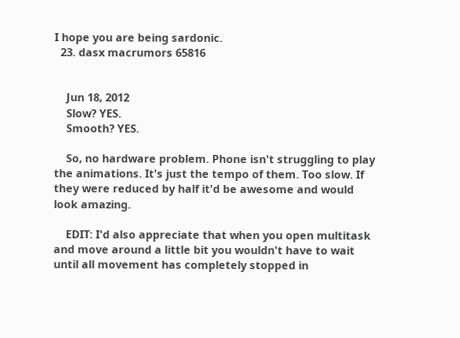I hope you are being sardonic.
  23. dasx macrumors 65816


    Jun 18, 2012
    Slow? YES.
    Smooth? YES.

    So, no hardware problem. Phone isn't struggling to play the animations. It's just the tempo of them. Too slow. If they were reduced by half it'd be awesome and would look amazing.

    EDIT: I'd also appreciate that when you open multitask and move around a little bit you wouldn't have to wait until all movement has completely stopped in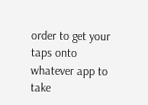order to get your taps onto whatever app to take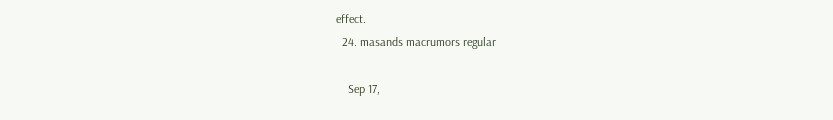effect.
  24. masands macrumors regular

    Sep 17,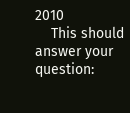2010
    This should answer your question: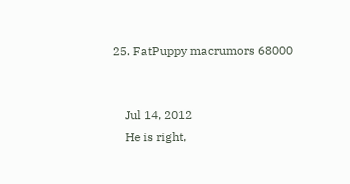25. FatPuppy macrumors 68000


    Jul 14, 2012
    He is right,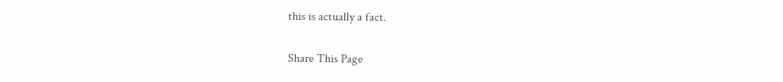this is actually a fact.

Share This Page